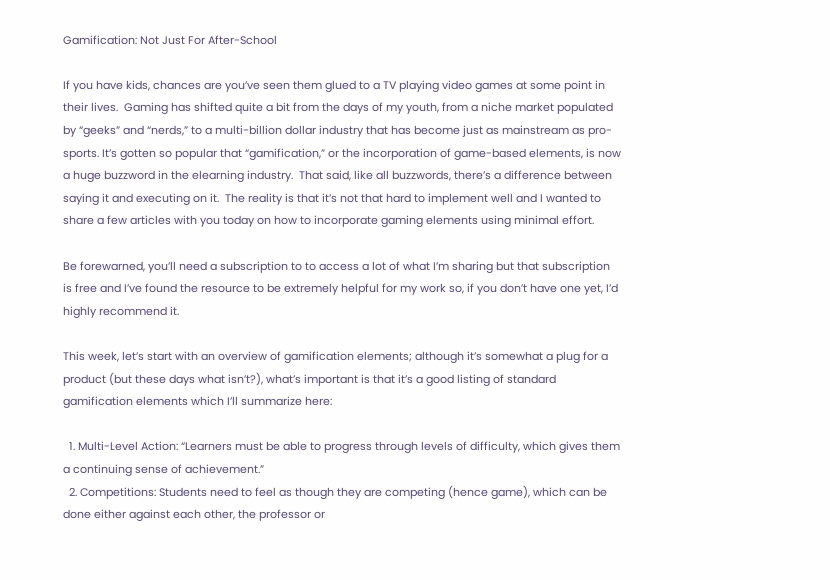Gamification: Not Just For After-School

If you have kids, chances are you’ve seen them glued to a TV playing video games at some point in their lives.  Gaming has shifted quite a bit from the days of my youth, from a niche market populated by “geeks” and “nerds,” to a multi-billion dollar industry that has become just as mainstream as pro-sports. It’s gotten so popular that “gamification,” or the incorporation of game-based elements, is now a huge buzzword in the elearning industry.  That said, like all buzzwords, there’s a difference between saying it and executing on it.  The reality is that it’s not that hard to implement well and I wanted to share a few articles with you today on how to incorporate gaming elements using minimal effort.

Be forewarned, you’ll need a subscription to to access a lot of what I’m sharing but that subscription is free and I’ve found the resource to be extremely helpful for my work so, if you don’t have one yet, I’d highly recommend it.

This week, let’s start with an overview of gamification elements; although it’s somewhat a plug for a product (but these days what isn’t?), what’s important is that it’s a good listing of standard gamification elements which I’ll summarize here:

  1. Multi-Level Action: “Learners must be able to progress through levels of difficulty, which gives them a continuing sense of achievement.”
  2. Competitions: Students need to feel as though they are competing (hence game), which can be done either against each other, the professor or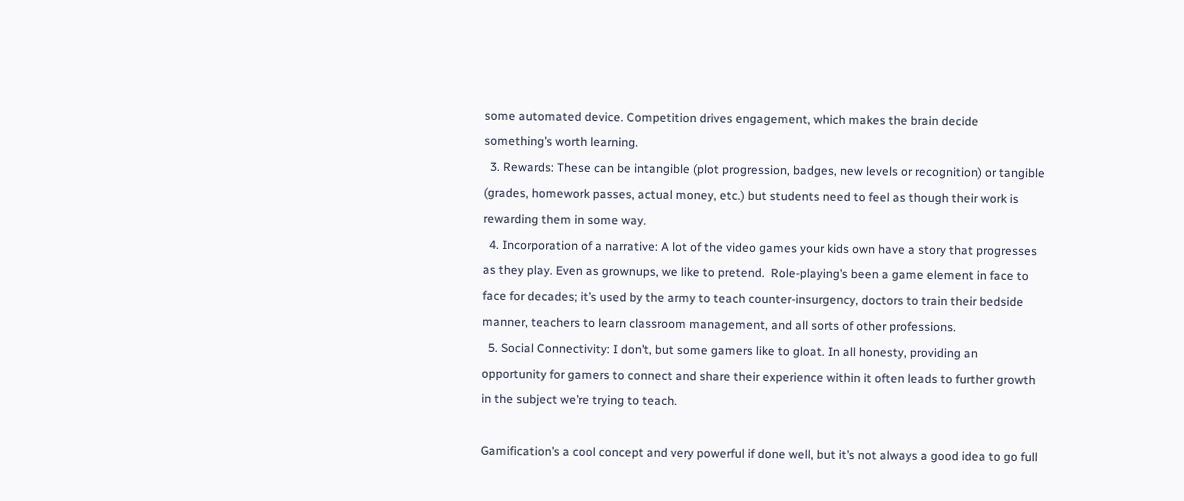some automated device. Competition drives engagement, which makes the brain decide something’s worth learning.
  3. Rewards: These can be intangible (plot progression, badges, new levels or recognition) or tangible (grades, homework passes, actual money, etc.) but students need to feel as though their work is rewarding them in some way.
  4. Incorporation of a narrative: A lot of the video games your kids own have a story that progresses as they play. Even as grownups, we like to pretend.  Role-playing’s been a game element in face to face for decades; it’s used by the army to teach counter-insurgency, doctors to train their bedside manner, teachers to learn classroom management, and all sorts of other professions.
  5. Social Connectivity: I don’t, but some gamers like to gloat. In all honesty, providing an opportunity for gamers to connect and share their experience within it often leads to further growth in the subject we’re trying to teach.

Gamification’s a cool concept and very powerful if done well, but it’s not always a good idea to go full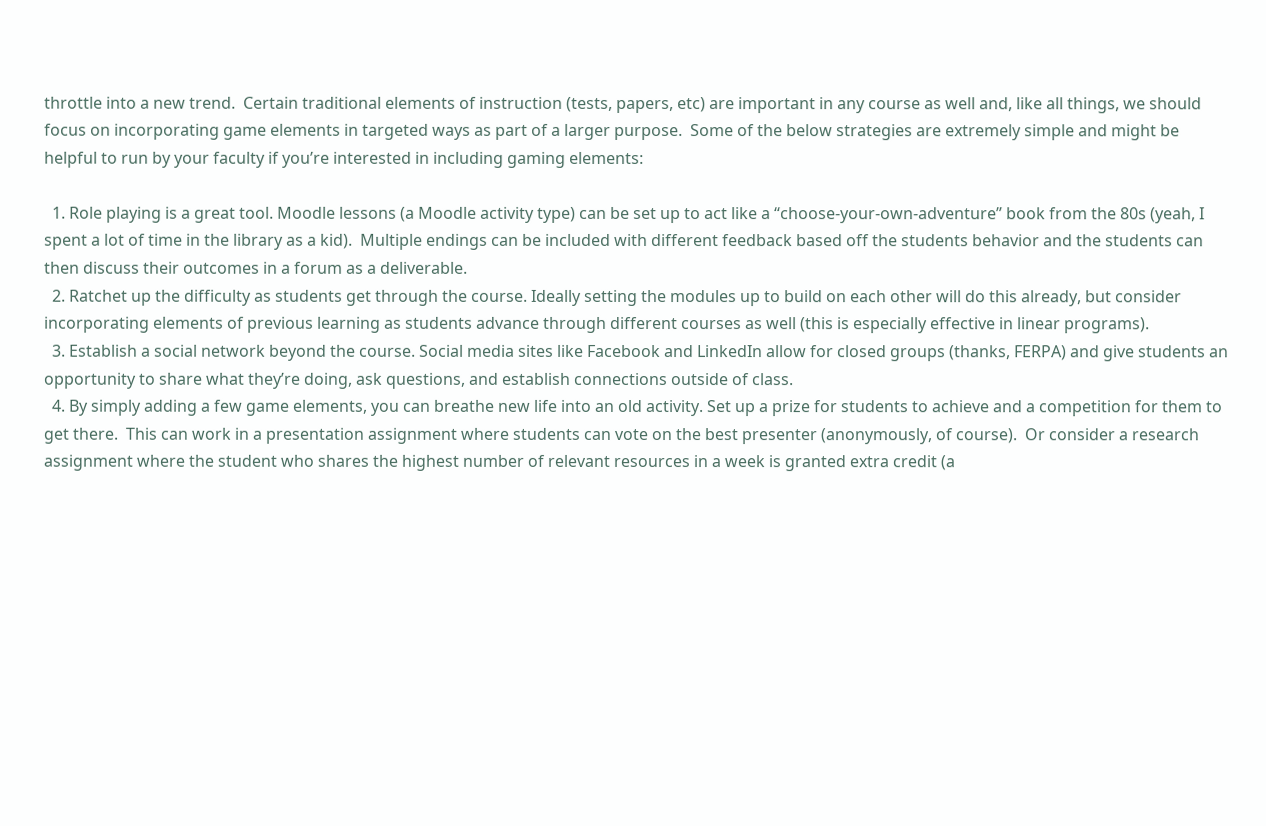throttle into a new trend.  Certain traditional elements of instruction (tests, papers, etc) are important in any course as well and, like all things, we should focus on incorporating game elements in targeted ways as part of a larger purpose.  Some of the below strategies are extremely simple and might be helpful to run by your faculty if you’re interested in including gaming elements:

  1. Role playing is a great tool. Moodle lessons (a Moodle activity type) can be set up to act like a “choose-your-own-adventure” book from the 80s (yeah, I spent a lot of time in the library as a kid).  Multiple endings can be included with different feedback based off the students behavior and the students can then discuss their outcomes in a forum as a deliverable.
  2. Ratchet up the difficulty as students get through the course. Ideally setting the modules up to build on each other will do this already, but consider incorporating elements of previous learning as students advance through different courses as well (this is especially effective in linear programs).
  3. Establish a social network beyond the course. Social media sites like Facebook and LinkedIn allow for closed groups (thanks, FERPA) and give students an opportunity to share what they’re doing, ask questions, and establish connections outside of class.
  4. By simply adding a few game elements, you can breathe new life into an old activity. Set up a prize for students to achieve and a competition for them to get there.  This can work in a presentation assignment where students can vote on the best presenter (anonymously, of course).  Or consider a research assignment where the student who shares the highest number of relevant resources in a week is granted extra credit (a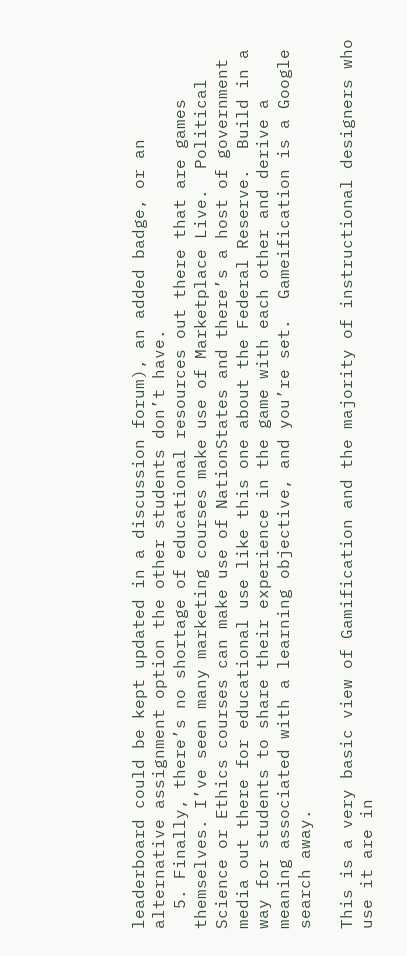leaderboard could be kept updated in a discussion forum), an added badge, or an alternative assignment option the other students don’t have.
  5. Finally, there’s no shortage of educational resources out there that are games themselves. I’ve seen many marketing courses make use of Marketplace Live.  Political Science or Ethics courses can make use of NationStates and there’s a host of government media out there for educational use like this one about the Federal Reserve.  Build in a way for students to share their experience in the game with each other and derive a meaning associated with a learning objective, and you’re set.  Gameification is a Google search away.

This is a very basic view of Gamification and the majority of instructional designers who use it are in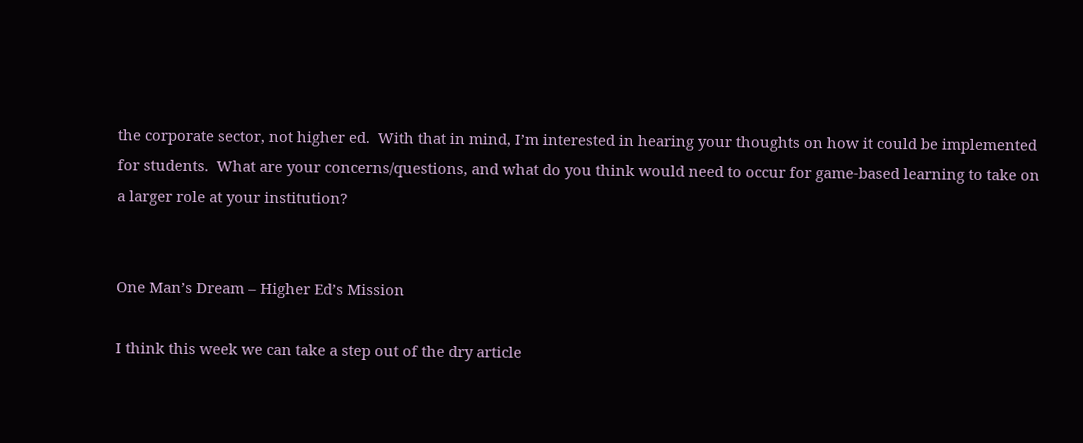the corporate sector, not higher ed.  With that in mind, I’m interested in hearing your thoughts on how it could be implemented for students.  What are your concerns/questions, and what do you think would need to occur for game-based learning to take on a larger role at your institution?


One Man’s Dream – Higher Ed’s Mission

I think this week we can take a step out of the dry article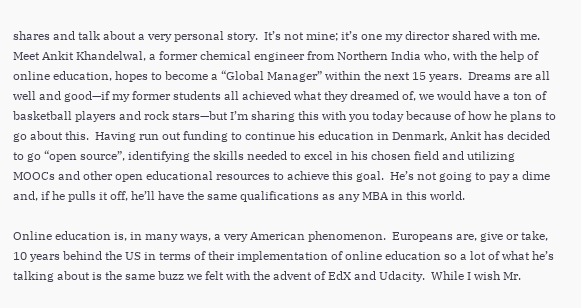shares and talk about a very personal story.  It’s not mine; it’s one my director shared with me.  Meet Ankit Khandelwal, a former chemical engineer from Northern India who, with the help of online education, hopes to become a “Global Manager” within the next 15 years.  Dreams are all well and good—if my former students all achieved what they dreamed of, we would have a ton of basketball players and rock stars—but I’m sharing this with you today because of how he plans to go about this.  Having run out funding to continue his education in Denmark, Ankit has decided to go “open source”, identifying the skills needed to excel in his chosen field and utilizing MOOCs and other open educational resources to achieve this goal.  He’s not going to pay a dime and, if he pulls it off, he’ll have the same qualifications as any MBA in this world.

Online education is, in many ways, a very American phenomenon.  Europeans are, give or take, 10 years behind the US in terms of their implementation of online education so a lot of what he’s talking about is the same buzz we felt with the advent of EdX and Udacity.  While I wish Mr.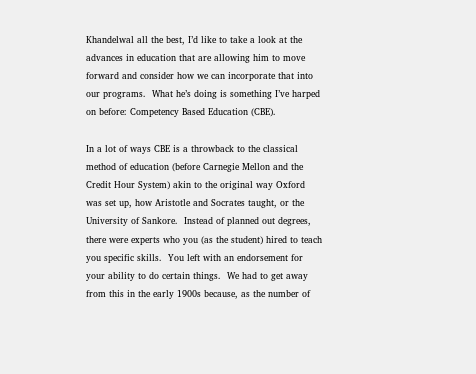Khandelwal all the best, I’d like to take a look at the advances in education that are allowing him to move forward and consider how we can incorporate that into our programs.  What he’s doing is something I’ve harped on before: Competency Based Education (CBE).

In a lot of ways CBE is a throwback to the classical method of education (before Carnegie Mellon and the Credit Hour System) akin to the original way Oxford was set up, how Aristotle and Socrates taught, or the University of Sankore.  Instead of planned out degrees, there were experts who you (as the student) hired to teach you specific skills.  You left with an endorsement for your ability to do certain things.  We had to get away from this in the early 1900s because, as the number of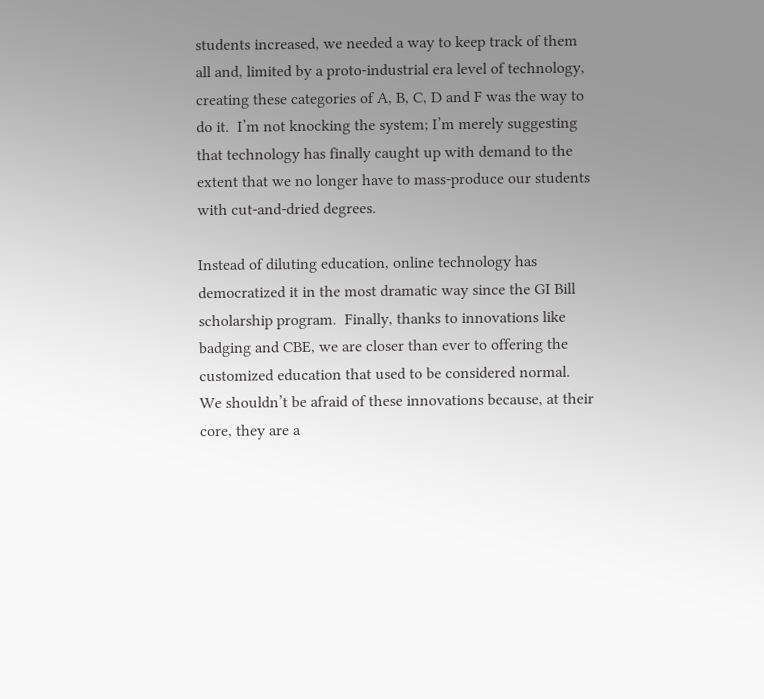students increased, we needed a way to keep track of them all and, limited by a proto-industrial era level of technology, creating these categories of A, B, C, D and F was the way to do it.  I’m not knocking the system; I’m merely suggesting that technology has finally caught up with demand to the extent that we no longer have to mass-produce our students with cut-and-dried degrees.

Instead of diluting education, online technology has democratized it in the most dramatic way since the GI Bill scholarship program.  Finally, thanks to innovations like badging and CBE, we are closer than ever to offering the customized education that used to be considered normal.  We shouldn’t be afraid of these innovations because, at their core, they are a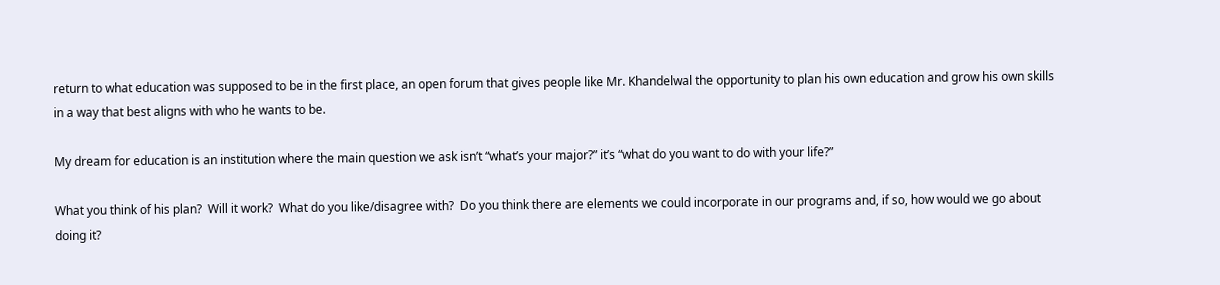return to what education was supposed to be in the first place, an open forum that gives people like Mr. Khandelwal the opportunity to plan his own education and grow his own skills in a way that best aligns with who he wants to be.

My dream for education is an institution where the main question we ask isn’t “what’s your major?” it’s “what do you want to do with your life?”

What you think of his plan?  Will it work?  What do you like/disagree with?  Do you think there are elements we could incorporate in our programs and, if so, how would we go about doing it?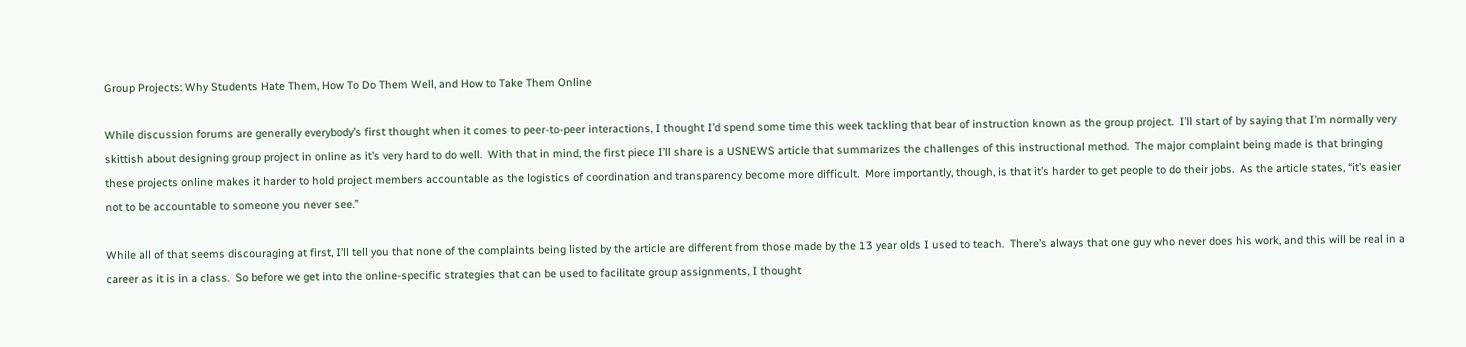Group Projects: Why Students Hate Them, How To Do Them Well, and How to Take Them Online

While discussion forums are generally everybody’s first thought when it comes to peer-to-peer interactions, I thought I’d spend some time this week tackling that bear of instruction known as the group project.  I’ll start of by saying that I’m normally very skittish about designing group project in online as it’s very hard to do well.  With that in mind, the first piece I’ll share is a USNEWS article that summarizes the challenges of this instructional method.  The major complaint being made is that bringing these projects online makes it harder to hold project members accountable as the logistics of coordination and transparency become more difficult.  More importantly, though, is that it’s harder to get people to do their jobs.  As the article states, “it’s easier not to be accountable to someone you never see.”

While all of that seems discouraging at first, I’ll tell you that none of the complaints being listed by the article are different from those made by the 13 year olds I used to teach.  There’s always that one guy who never does his work, and this will be real in a career as it is in a class.  So before we get into the online-specific strategies that can be used to facilitate group assignments, I thought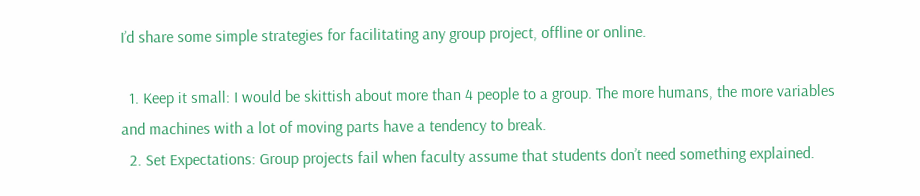I’d share some simple strategies for facilitating any group project, offline or online.

  1. Keep it small: I would be skittish about more than 4 people to a group. The more humans, the more variables and machines with a lot of moving parts have a tendency to break.
  2. Set Expectations: Group projects fail when faculty assume that students don’t need something explained.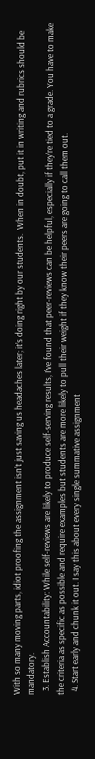With so many moving parts, idiot proofing the assignment isn’t just saving us headaches later; it’s doing right by our students.  When in doubt, put it in writing and rubrics should be mandatory.
  3. Establish Accountability: While self-reviews are likely to produce self-serving results, I’ve found that peer-reviews can be helpful, especially if they’re tied to a grade. You have to make the criteria as specific as possible and require examples but students are more likely to pull their weight if they know their peers are going to call them out.
  4. Start early and chunk it out. I say this about every single summative assignment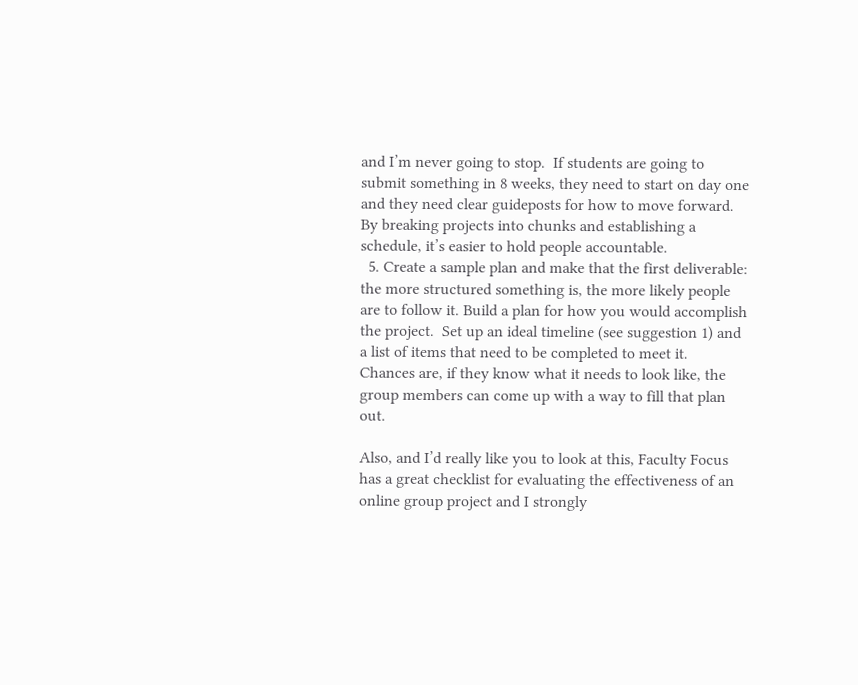and I’m never going to stop.  If students are going to submit something in 8 weeks, they need to start on day one and they need clear guideposts for how to move forward.  By breaking projects into chunks and establishing a schedule, it’s easier to hold people accountable.
  5. Create a sample plan and make that the first deliverable: the more structured something is, the more likely people are to follow it. Build a plan for how you would accomplish the project.  Set up an ideal timeline (see suggestion 1) and a list of items that need to be completed to meet it.  Chances are, if they know what it needs to look like, the group members can come up with a way to fill that plan out.

Also, and I’d really like you to look at this, Faculty Focus has a great checklist for evaluating the effectiveness of an online group project and I strongly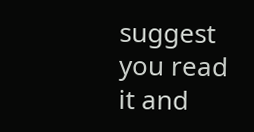suggest you read it and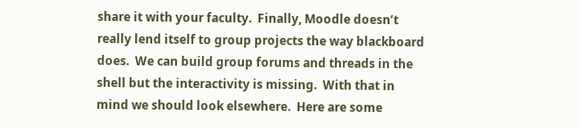share it with your faculty.  Finally, Moodle doesn’t really lend itself to group projects the way blackboard does.  We can build group forums and threads in the shell but the interactivity is missing.  With that in mind we should look elsewhere.  Here are some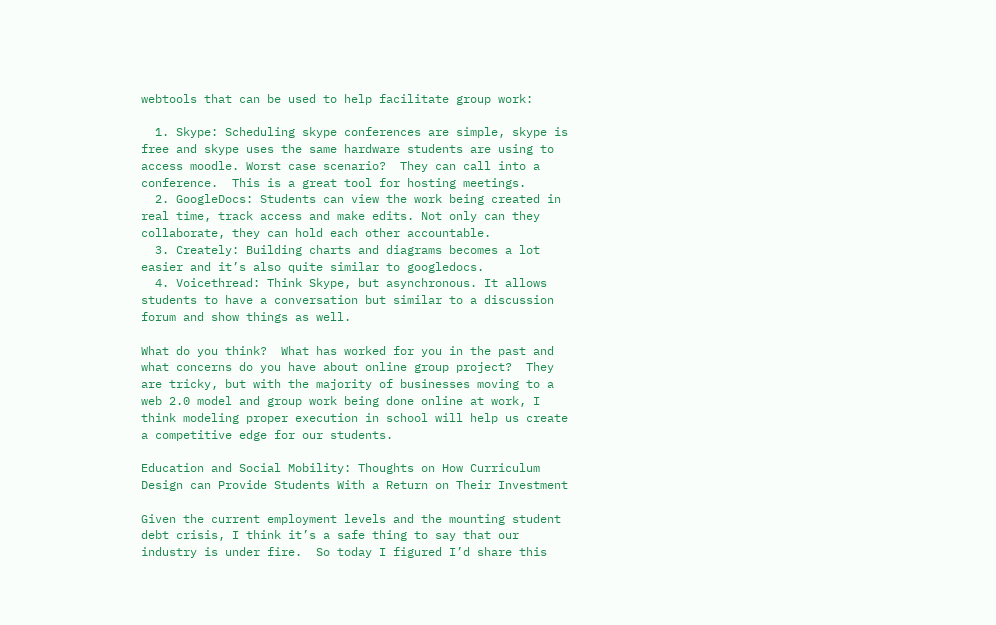webtools that can be used to help facilitate group work:

  1. Skype: Scheduling skype conferences are simple, skype is free and skype uses the same hardware students are using to access moodle. Worst case scenario?  They can call into a conference.  This is a great tool for hosting meetings.
  2. GoogleDocs: Students can view the work being created in real time, track access and make edits. Not only can they collaborate, they can hold each other accountable.
  3. Creately: Building charts and diagrams becomes a lot easier and it’s also quite similar to googledocs.
  4. Voicethread: Think Skype, but asynchronous. It allows students to have a conversation but similar to a discussion forum and show things as well.

What do you think?  What has worked for you in the past and what concerns do you have about online group project?  They are tricky, but with the majority of businesses moving to a web 2.0 model and group work being done online at work, I think modeling proper execution in school will help us create a competitive edge for our students.

Education and Social Mobility: Thoughts on How Curriculum Design can Provide Students With a Return on Their Investment

Given the current employment levels and the mounting student debt crisis, I think it’s a safe thing to say that our industry is under fire.  So today I figured I’d share this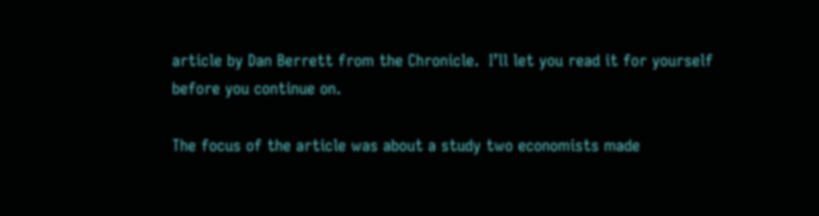article by Dan Berrett from the Chronicle.  I’ll let you read it for yourself before you continue on.

The focus of the article was about a study two economists made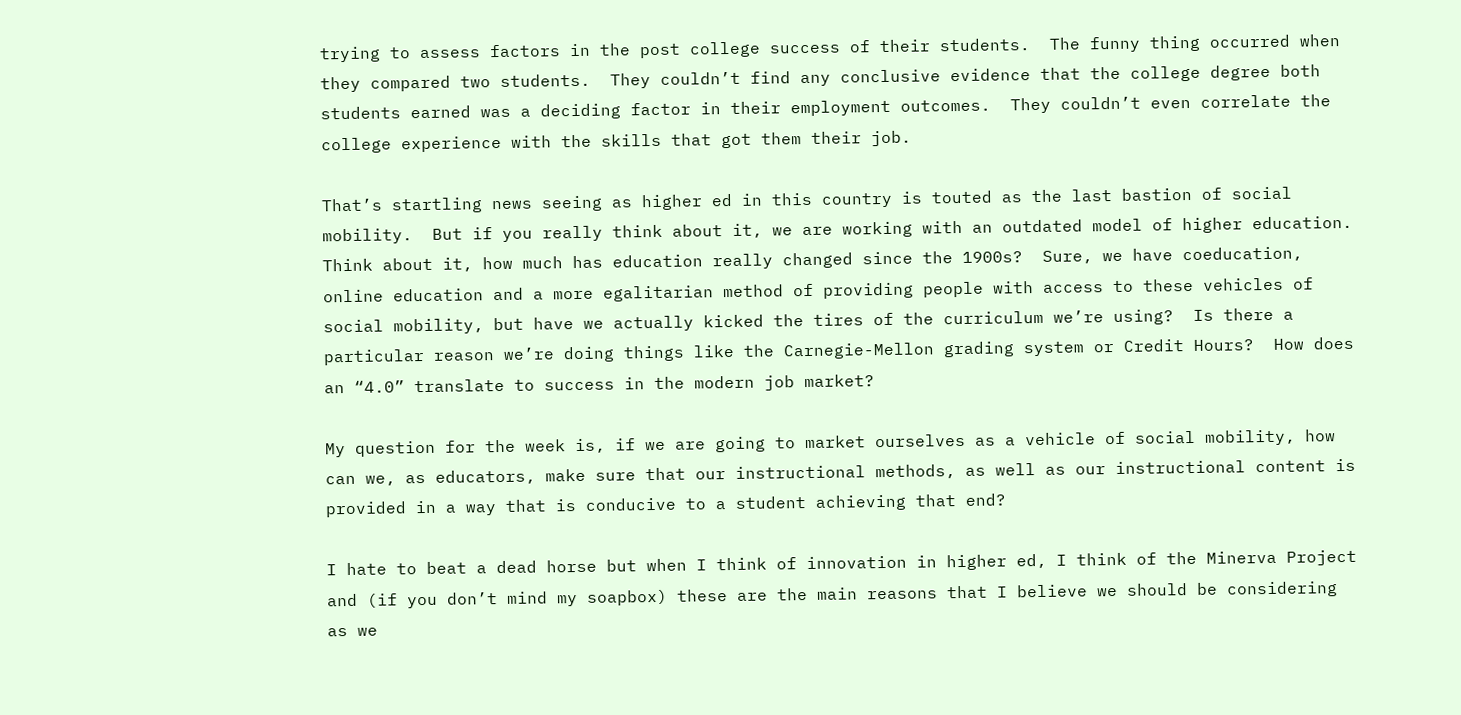trying to assess factors in the post college success of their students.  The funny thing occurred when they compared two students.  They couldn’t find any conclusive evidence that the college degree both students earned was a deciding factor in their employment outcomes.  They couldn’t even correlate the college experience with the skills that got them their job.

That’s startling news seeing as higher ed in this country is touted as the last bastion of social mobility.  But if you really think about it, we are working with an outdated model of higher education.  Think about it, how much has education really changed since the 1900s?  Sure, we have coeducation, online education and a more egalitarian method of providing people with access to these vehicles of social mobility, but have we actually kicked the tires of the curriculum we’re using?  Is there a particular reason we’re doing things like the Carnegie-Mellon grading system or Credit Hours?  How does an “4.0” translate to success in the modern job market?

My question for the week is, if we are going to market ourselves as a vehicle of social mobility, how can we, as educators, make sure that our instructional methods, as well as our instructional content is provided in a way that is conducive to a student achieving that end?

I hate to beat a dead horse but when I think of innovation in higher ed, I think of the Minerva Project and (if you don’t mind my soapbox) these are the main reasons that I believe we should be considering as we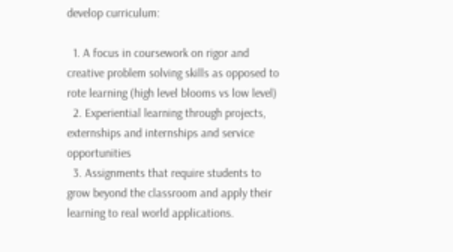develop curriculum:

  1. A focus in coursework on rigor and creative problem solving skills as opposed to rote learning (high level blooms vs low level)
  2. Experiential learning through projects, externships and internships and service opportunities
  3. Assignments that require students to grow beyond the classroom and apply their learning to real world applications.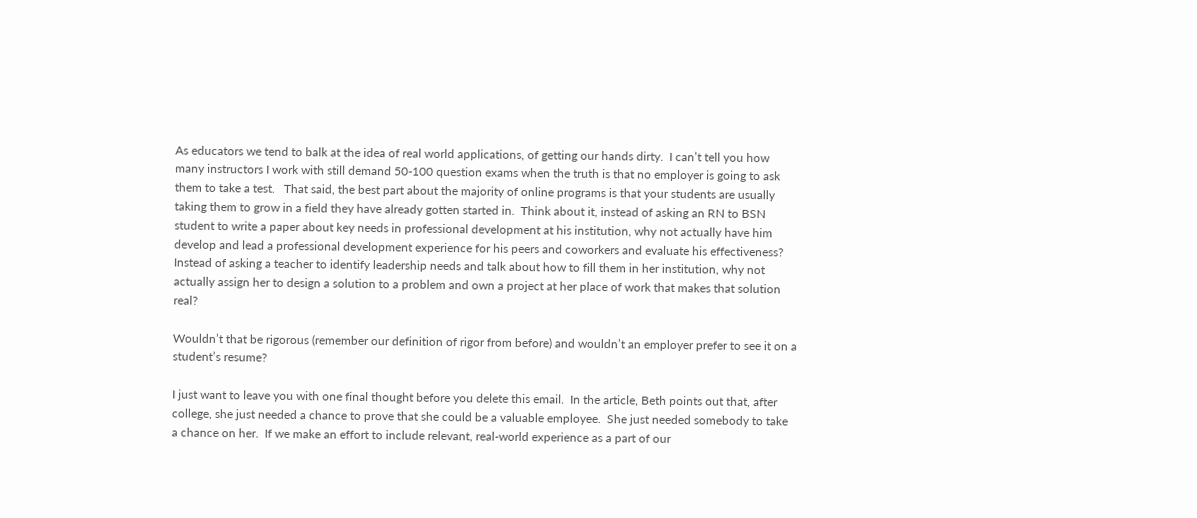As educators we tend to balk at the idea of real world applications, of getting our hands dirty.  I can’t tell you how many instructors I work with still demand 50-100 question exams when the truth is that no employer is going to ask them to take a test.   That said, the best part about the majority of online programs is that your students are usually taking them to grow in a field they have already gotten started in.  Think about it, instead of asking an RN to BSN student to write a paper about key needs in professional development at his institution, why not actually have him develop and lead a professional development experience for his peers and coworkers and evaluate his effectiveness?  Instead of asking a teacher to identify leadership needs and talk about how to fill them in her institution, why not actually assign her to design a solution to a problem and own a project at her place of work that makes that solution real?

Wouldn’t that be rigorous (remember our definition of rigor from before) and wouldn’t an employer prefer to see it on a student’s resume?

I just want to leave you with one final thought before you delete this email.  In the article, Beth points out that, after college, she just needed a chance to prove that she could be a valuable employee.  She just needed somebody to take a chance on her.  If we make an effort to include relevant, real-world experience as a part of our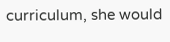curriculum, she would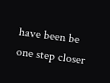have been be one step closer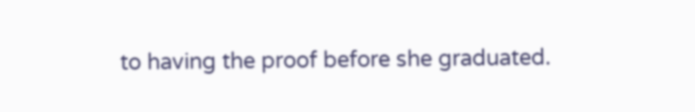to having the proof before she graduated.